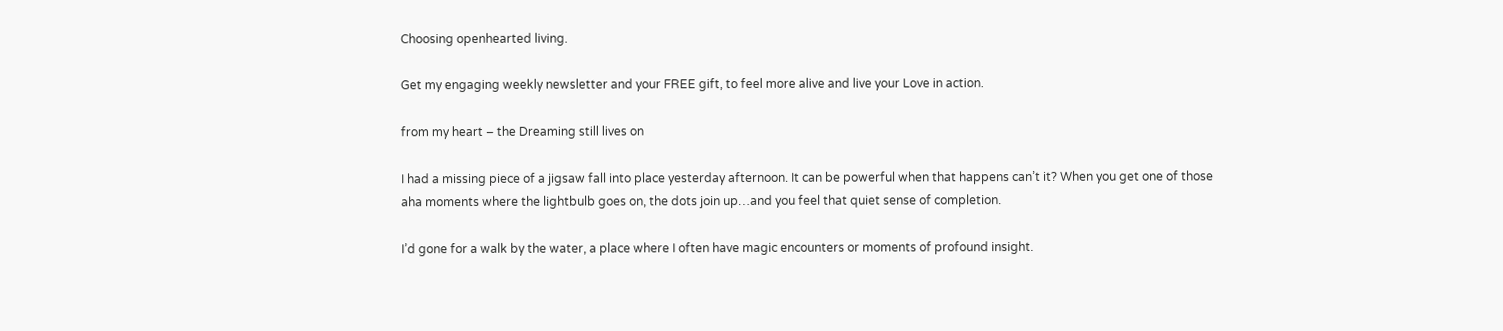Choosing openhearted living.

Get my engaging weekly newsletter and your FREE gift, to feel more alive and live your Love in action.

from my heart – the Dreaming still lives on

I had a missing piece of a jigsaw fall into place yesterday afternoon. It can be powerful when that happens can’t it? When you get one of those aha moments where the lightbulb goes on, the dots join up…and you feel that quiet sense of completion.

I’d gone for a walk by the water, a place where I often have magic encounters or moments of profound insight.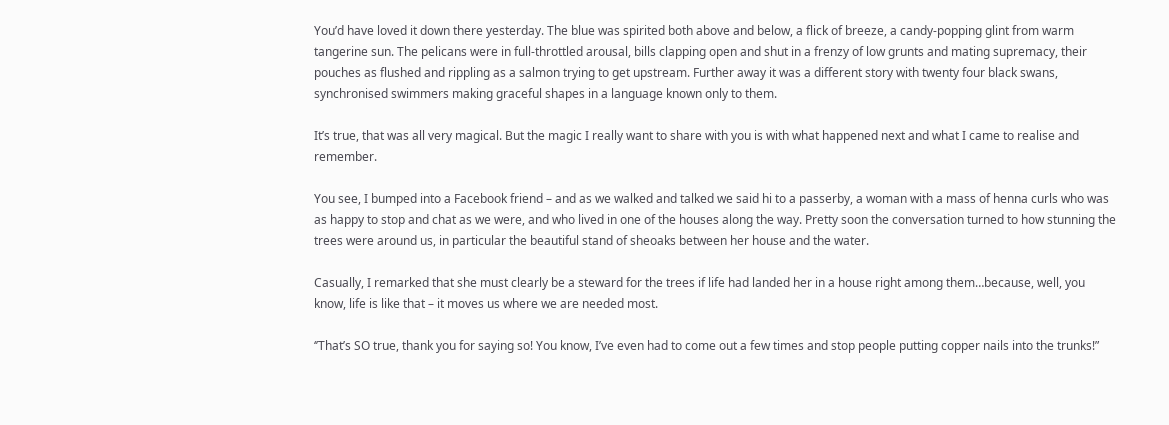You’d have loved it down there yesterday. The blue was spirited both above and below, a flick of breeze, a candy-popping glint from warm tangerine sun. The pelicans were in full-throttled arousal, bills clapping open and shut in a frenzy of low grunts and mating supremacy, their pouches as flushed and rippling as a salmon trying to get upstream. Further away it was a different story with twenty four black swans, synchronised swimmers making graceful shapes in a language known only to them.

It’s true, that was all very magical. But the magic I really want to share with you is with what happened next and what I came to realise and remember.

You see, I bumped into a Facebook friend – and as we walked and talked we said hi to a passerby, a woman with a mass of henna curls who was as happy to stop and chat as we were, and who lived in one of the houses along the way. Pretty soon the conversation turned to how stunning the trees were around us, in particular the beautiful stand of sheoaks between her house and the water.

Casually, I remarked that she must clearly be a steward for the trees if life had landed her in a house right among them…because, well, you know, life is like that – it moves us where we are needed most.

‘’That’s SO true, thank you for saying so! You know, I’ve even had to come out a few times and stop people putting copper nails into the trunks!”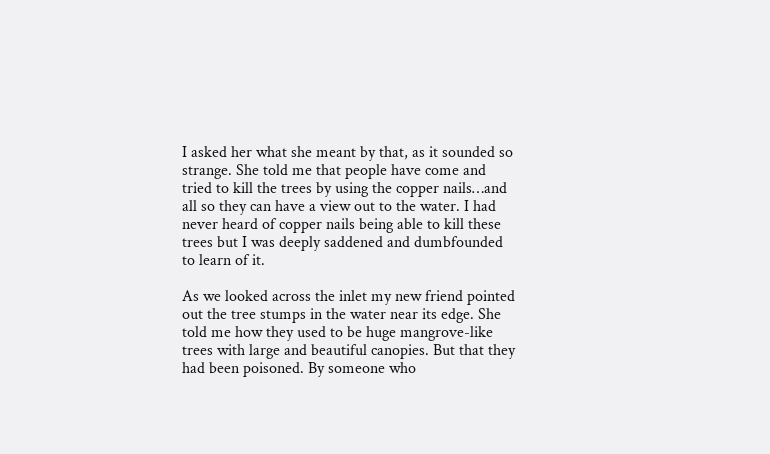I asked her what she meant by that, as it sounded so strange. She told me that people have come and tried to kill the trees by using the copper nails…and all so they can have a view out to the water. I had never heard of copper nails being able to kill these trees but I was deeply saddened and dumbfounded to learn of it.

As we looked across the inlet my new friend pointed out the tree stumps in the water near its edge. She told me how they used to be huge mangrove-like trees with large and beautiful canopies. But that they had been poisoned. By someone who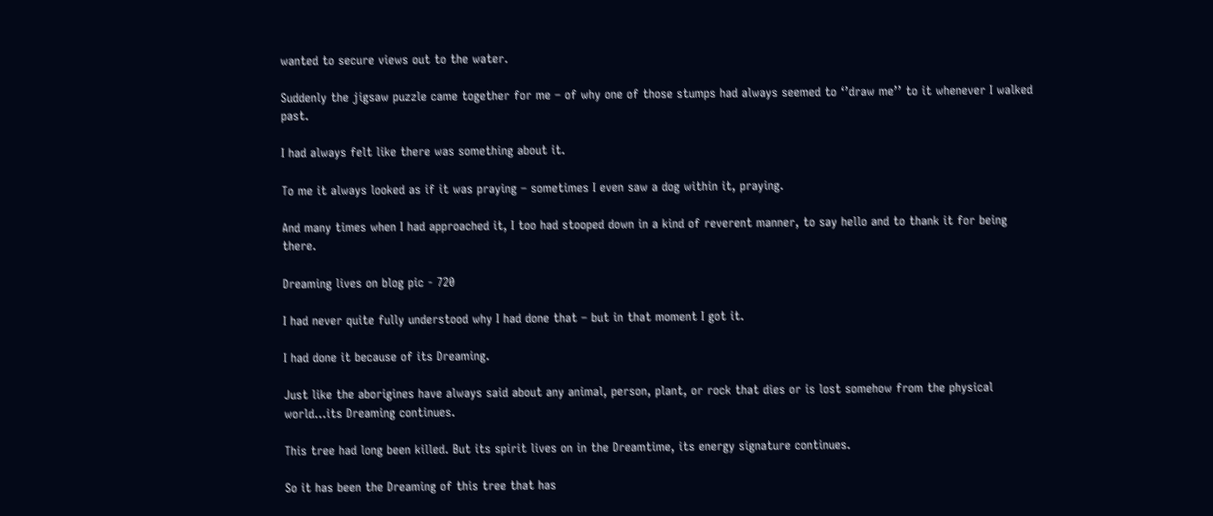wanted to secure views out to the water.

Suddenly the jigsaw puzzle came together for me – of why one of those stumps had always seemed to ‘’draw me’’ to it whenever I walked past.

I had always felt like there was something about it.

To me it always looked as if it was praying – sometimes I even saw a dog within it, praying.

And many times when I had approached it, I too had stooped down in a kind of reverent manner, to say hello and to thank it for being there.

Dreaming lives on blog pic - 720

I had never quite fully understood why I had done that – but in that moment I got it.

I had done it because of its Dreaming.

Just like the aborigines have always said about any animal, person, plant, or rock that dies or is lost somehow from the physical world…its Dreaming continues.

This tree had long been killed. But its spirit lives on in the Dreamtime, its energy signature continues.

So it has been the Dreaming of this tree that has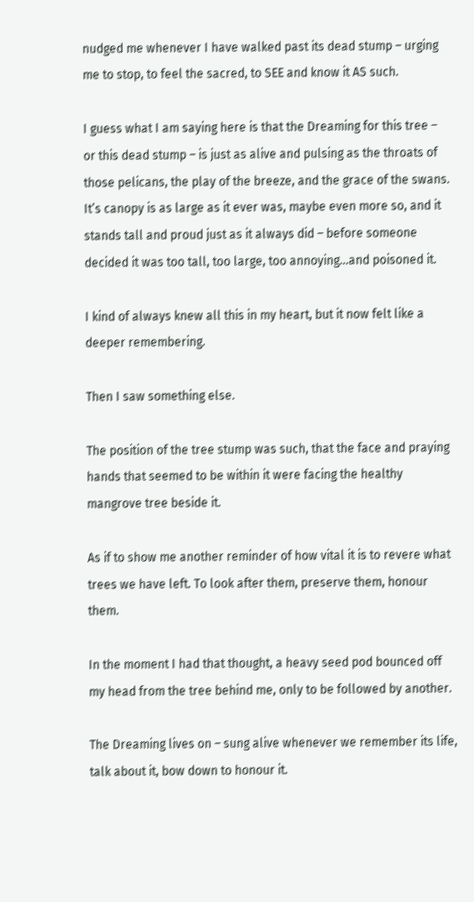nudged me whenever I have walked past its dead stump – urging me to stop, to feel the sacred, to SEE and know it AS such.

I guess what I am saying here is that the Dreaming for this tree – or this dead stump – is just as alive and pulsing as the throats of those pelicans, the play of the breeze, and the grace of the swans. It’s canopy is as large as it ever was, maybe even more so, and it stands tall and proud just as it always did – before someone decided it was too tall, too large, too annoying…and poisoned it.

I kind of always knew all this in my heart, but it now felt like a deeper remembering.

Then I saw something else.

The position of the tree stump was such, that the face and praying hands that seemed to be within it were facing the healthy mangrove tree beside it.

As if to show me another reminder of how vital it is to revere what trees we have left. To look after them, preserve them, honour them.

In the moment I had that thought, a heavy seed pod bounced off my head from the tree behind me, only to be followed by another.

The Dreaming lives on – sung alive whenever we remember its life, talk about it, bow down to honour it.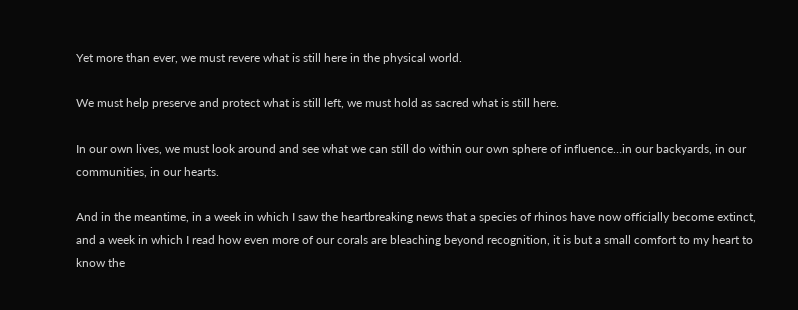Yet more than ever, we must revere what is still here in the physical world.

We must help preserve and protect what is still left, we must hold as sacred what is still here.

In our own lives, we must look around and see what we can still do within our own sphere of influence…in our backyards, in our communities, in our hearts.

And in the meantime, in a week in which I saw the heartbreaking news that a species of rhinos have now officially become extinct, and a week in which I read how even more of our corals are bleaching beyond recognition, it is but a small comfort to my heart to know the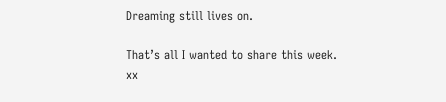Dreaming still lives on.

That’s all I wanted to share this week. xx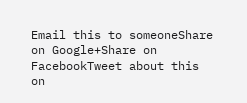Email this to someoneShare on Google+Share on FacebookTweet about this on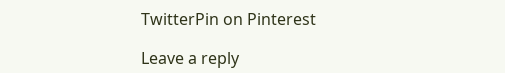TwitterPin on Pinterest

Leave a reply